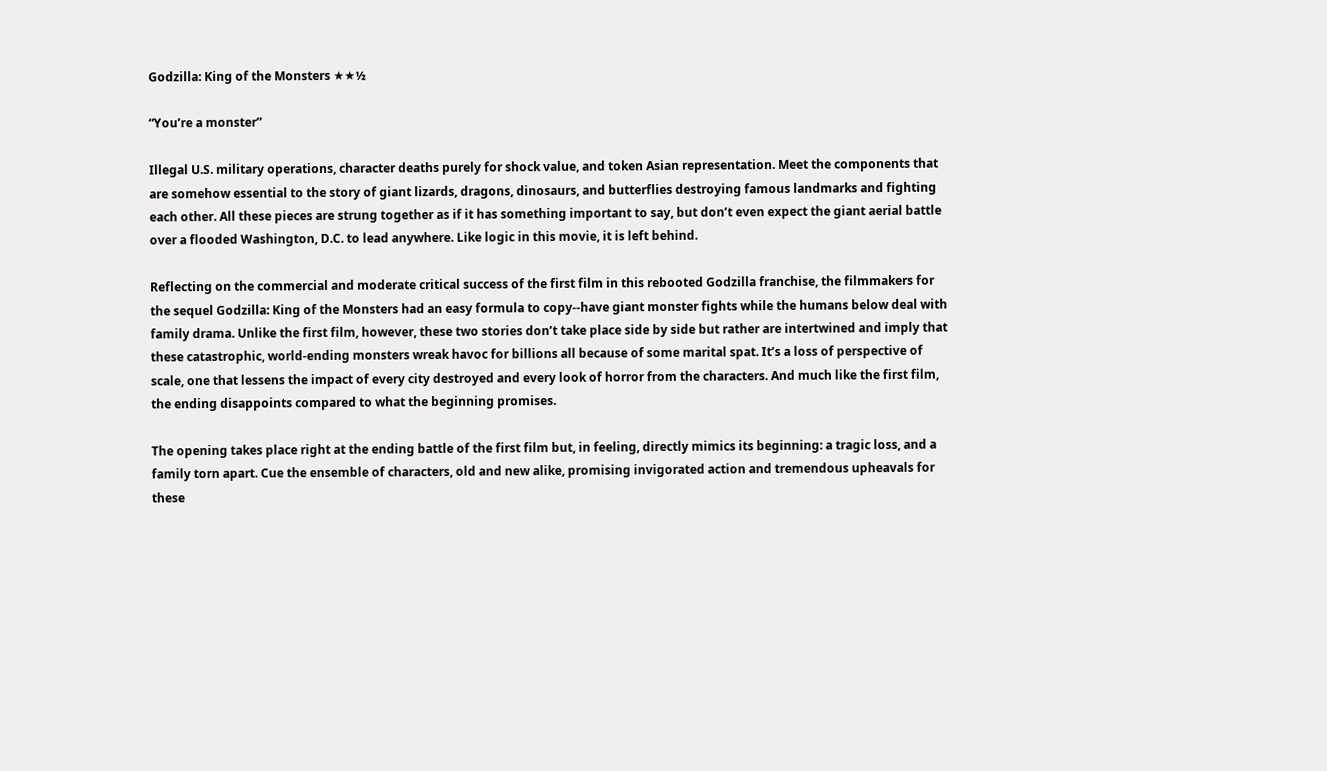Godzilla: King of the Monsters ★★½

“You’re a monster”

Illegal U.S. military operations, character deaths purely for shock value, and token Asian representation. Meet the components that are somehow essential to the story of giant lizards, dragons, dinosaurs, and butterflies destroying famous landmarks and fighting each other. All these pieces are strung together as if it has something important to say, but don’t even expect the giant aerial battle over a flooded Washington, D.C. to lead anywhere. Like logic in this movie, it is left behind.

Reflecting on the commercial and moderate critical success of the first film in this rebooted Godzilla franchise, the filmmakers for the sequel Godzilla: King of the Monsters had an easy formula to copy--have giant monster fights while the humans below deal with family drama. Unlike the first film, however, these two stories don’t take place side by side but rather are intertwined and imply that these catastrophic, world-ending monsters wreak havoc for billions all because of some marital spat. It’s a loss of perspective of scale, one that lessens the impact of every city destroyed and every look of horror from the characters. And much like the first film, the ending disappoints compared to what the beginning promises.

The opening takes place right at the ending battle of the first film but, in feeling, directly mimics its beginning: a tragic loss, and a family torn apart. Cue the ensemble of characters, old and new alike, promising invigorated action and tremendous upheavals for these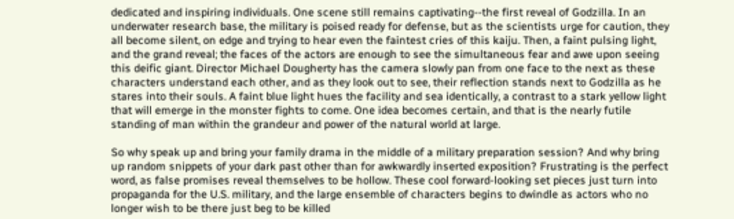dedicated and inspiring individuals. One scene still remains captivating--the first reveal of Godzilla. In an underwater research base, the military is poised ready for defense, but as the scientists urge for caution, they all become silent, on edge and trying to hear even the faintest cries of this kaiju. Then, a faint pulsing light, and the grand reveal; the faces of the actors are enough to see the simultaneous fear and awe upon seeing this deific giant. Director Michael Dougherty has the camera slowly pan from one face to the next as these characters understand each other, and as they look out to see, their reflection stands next to Godzilla as he stares into their souls. A faint blue light hues the facility and sea identically, a contrast to a stark yellow light that will emerge in the monster fights to come. One idea becomes certain, and that is the nearly futile standing of man within the grandeur and power of the natural world at large.

So why speak up and bring your family drama in the middle of a military preparation session? And why bring up random snippets of your dark past other than for awkwardly inserted exposition? Frustrating is the perfect word, as false promises reveal themselves to be hollow. These cool forward-looking set pieces just turn into propaganda for the U.S. military, and the large ensemble of characters begins to dwindle as actors who no longer wish to be there just beg to be killed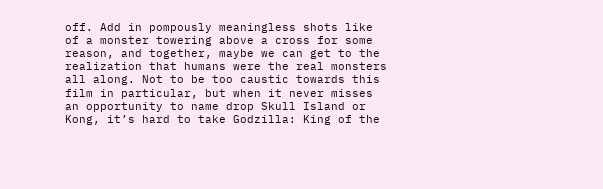off. Add in pompously meaningless shots like of a monster towering above a cross for some reason, and together, maybe we can get to the realization that humans were the real monsters all along. Not to be too caustic towards this film in particular, but when it never misses an opportunity to name drop Skull Island or Kong, it’s hard to take Godzilla: King of the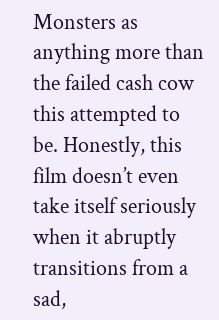Monsters as anything more than the failed cash cow this attempted to be. Honestly, this film doesn’t even take itself seriously when it abruptly transitions from a sad,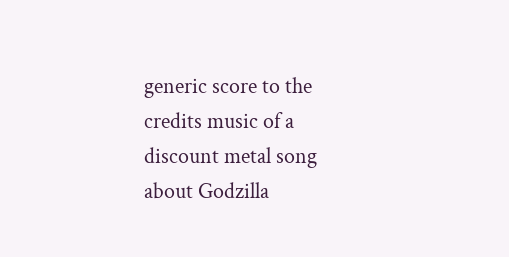generic score to the credits music of a discount metal song about Godzilla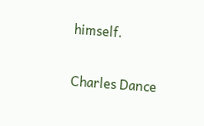himself.

Charles Dance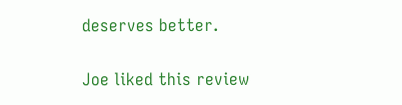deserves better.

Joe liked this review